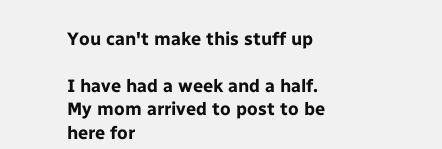You can't make this stuff up

I have had a week and a half. My mom arrived to post to be here for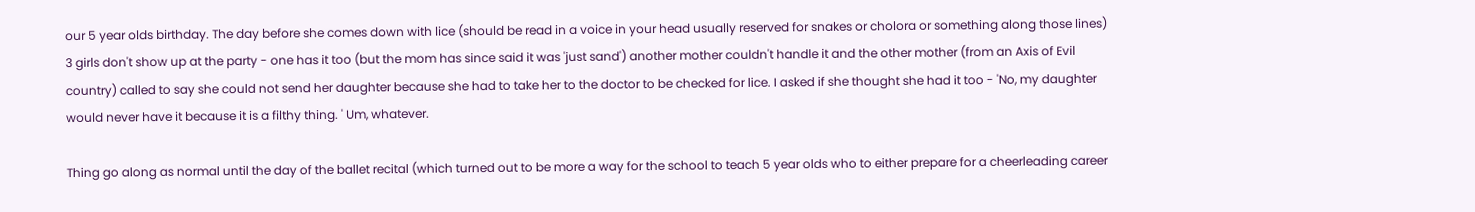our 5 year olds birthday. The day before she comes down with lice (should be read in a voice in your head usually reserved for snakes or cholora or something along those lines) 3 girls don't show up at the party - one has it too (but the mom has since said it was 'just sand') another mother couldn't handle it and the other mother (from an Axis of Evil country) called to say she could not send her daughter because she had to take her to the doctor to be checked for lice. I asked if she thought she had it too - 'No, my daughter would never have it because it is a filthy thing. ' Um, whatever.

Thing go along as normal until the day of the ballet recital (which turned out to be more a way for the school to teach 5 year olds who to either prepare for a cheerleading career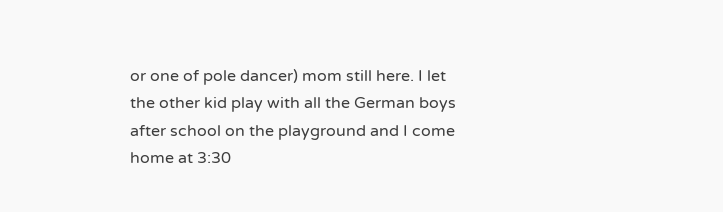or one of pole dancer) mom still here. I let the other kid play with all the German boys after school on the playground and I come home at 3:30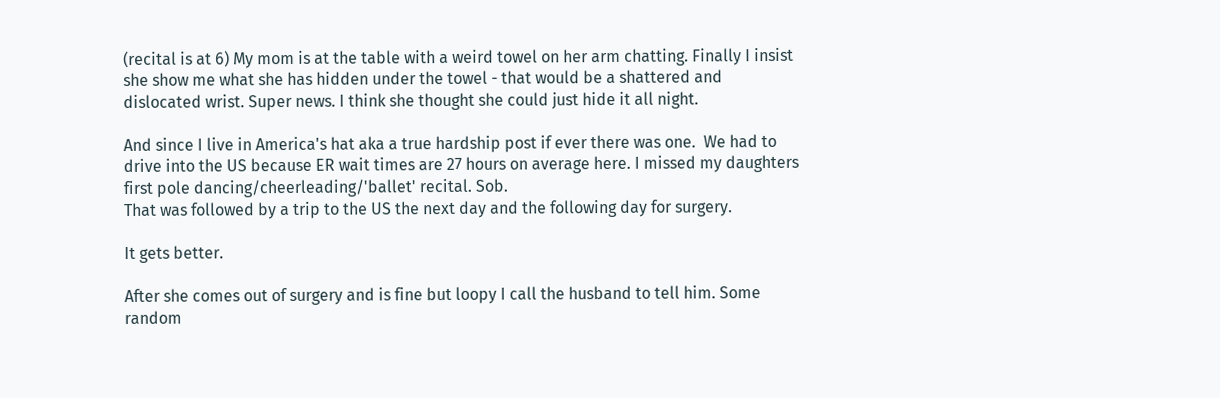(recital is at 6) My mom is at the table with a weird towel on her arm chatting. Finally I insist she show me what she has hidden under the towel - that would be a shattered and dislocated wrist. Super news. I think she thought she could just hide it all night.

And since I live in America's hat aka a true hardship post if ever there was one.  We had to drive into the US because ER wait times are 27 hours on average here. I missed my daughters first pole dancing/cheerleading/'ballet' recital. Sob.
That was followed by a trip to the US the next day and the following day for surgery.

It gets better.

After she comes out of surgery and is fine but loopy I call the husband to tell him. Some random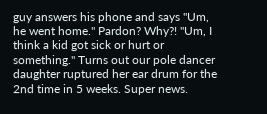guy answers his phone and says "Um, he went home." Pardon? Why?! "Um, I think a kid got sick or hurt or something." Turns out our pole dancer daughter ruptured her ear drum for the 2nd time in 5 weeks. Super news.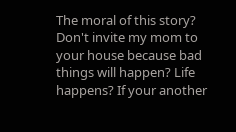The moral of this story? Don't invite my mom to your house because bad things will happen? Life happens? If your another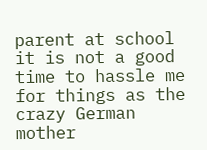parent at school it is not a good time to hassle me for things as the crazy German mother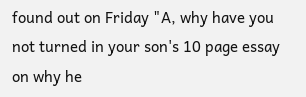found out on Friday "A, why have you not turned in your son's 10 page essay on why he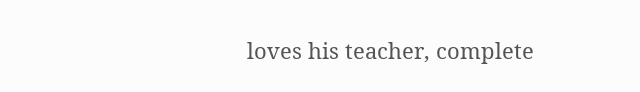loves his teacher, complete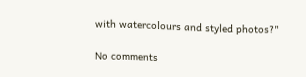with watercolours and styled photos?"

No comments